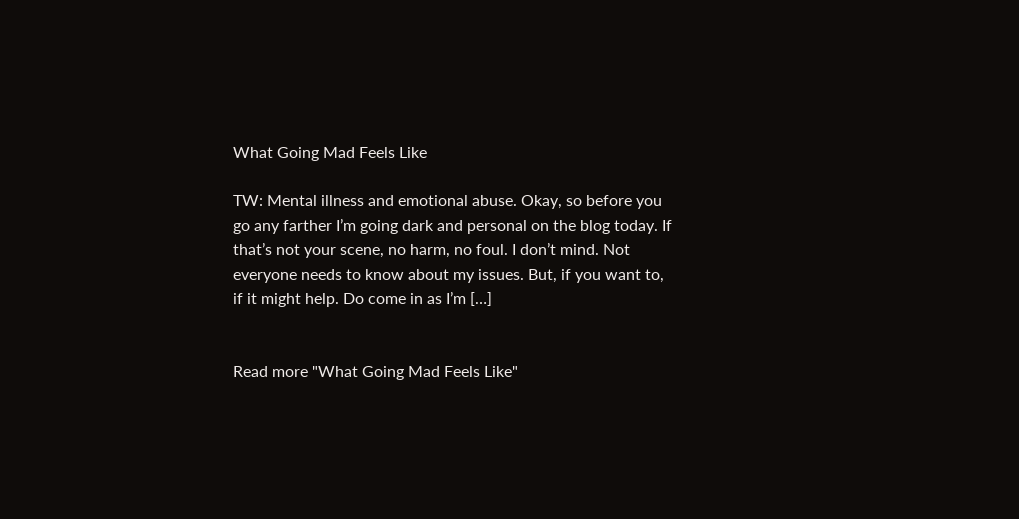What Going Mad Feels Like

TW: Mental illness and emotional abuse. Okay, so before you go any farther I’m going dark and personal on the blog today. If that’s not your scene, no harm, no foul. I don’t mind. Not everyone needs to know about my issues. But, if you want to, if it might help. Do come in as I’m […]


Read more "What Going Mad Feels Like"